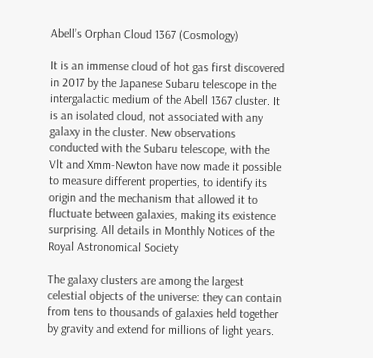Abell’s Orphan Cloud 1367 (Cosmology)

It is an immense cloud of hot gas first discovered in 2017 by the Japanese Subaru telescope in the intergalactic medium of the Abell 1367 cluster. It is an isolated cloud, not associated with any galaxy in the cluster. New observations conducted with the Subaru telescope, with the Vlt and Xmm-Newton have now made it possible to measure different properties, to identify its origin and the mechanism that allowed it to fluctuate between galaxies, making its existence surprising. All details in Monthly Notices of the Royal Astronomical Society

The galaxy clusters are among the largest celestial objects of the universe: they can contain from tens to thousands of galaxies held together by gravity and extend for millions of light years.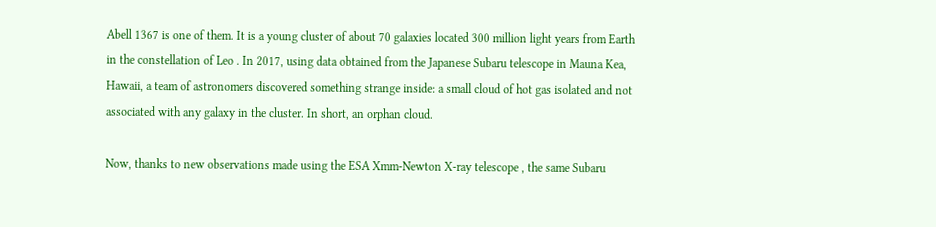Abell 1367 is one of them. It is a young cluster of about 70 galaxies located 300 million light years from Earth in the constellation of Leo . In 2017, using data obtained from the Japanese Subaru telescope in Mauna Kea, Hawaii, a team of astronomers discovered something strange inside: a small cloud of hot gas isolated and not associated with any galaxy in the cluster. In short, an orphan cloud.

Now, thanks to new observations made using the ESA Xmm-Newton X-ray telescope , the same Subaru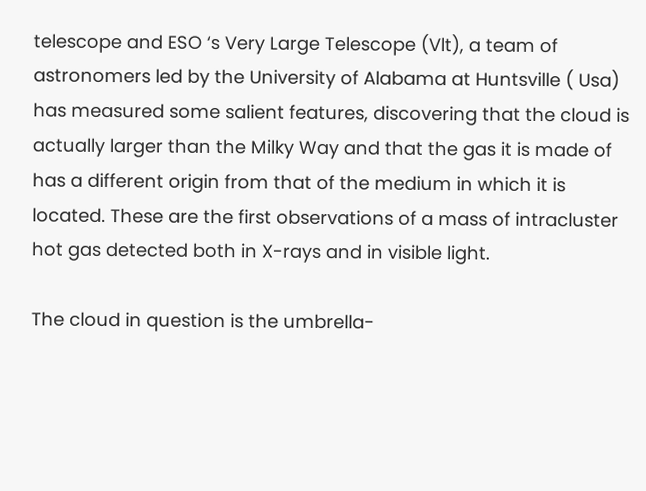telescope and ESO ‘s Very Large Telescope (Vlt), a team of astronomers led by the University of Alabama at Huntsville ( Usa) has measured some salient features, discovering that the cloud is actually larger than the Milky Way and that the gas it is made of has a different origin from that of the medium in which it is located. These are the first observations of a mass of intracluster hot gas detected both in X-rays and in visible light.

The cloud in question is the umbrella-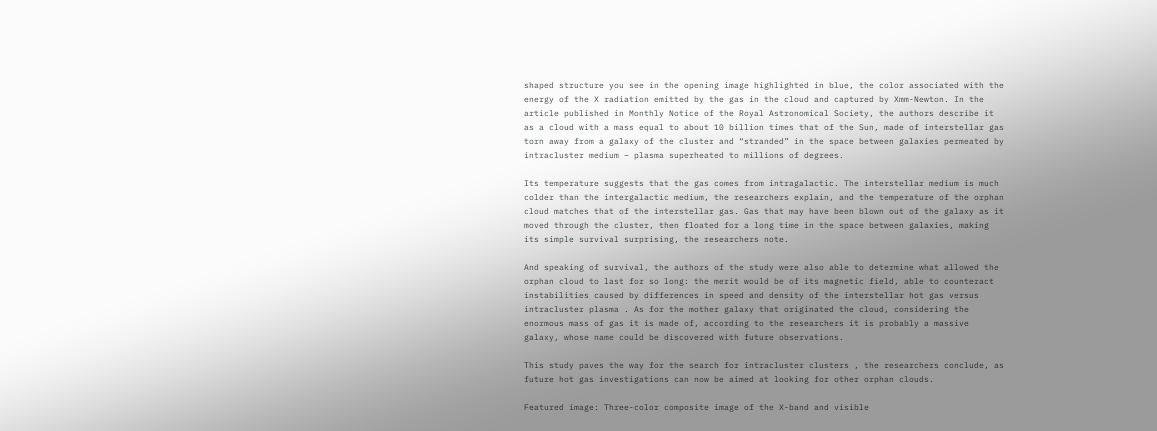shaped structure you see in the opening image highlighted in blue, the color associated with the energy of the X radiation emitted by the gas in the cloud and captured by Xmm-Newton. In the article published in Monthly Notice of the Royal Astronomical Society, the authors describe it as a cloud with a mass equal to about 10 billion times that of the Sun, made of interstellar gas torn away from a galaxy of the cluster and “stranded” in the space between galaxies permeated by intracluster medium – plasma superheated to millions of degrees.

Its temperature suggests that the gas comes from intragalactic. The interstellar medium is much colder than the intergalactic medium, the researchers explain, and the temperature of the orphan cloud matches that of the interstellar gas. Gas that may have been blown out of the galaxy as it moved through the cluster, then floated for a long time in the space between galaxies, making its simple survival surprising, the researchers note.

And speaking of survival, the authors of the study were also able to determine what allowed the orphan cloud to last for so long: the merit would be of its magnetic field, able to counteract instabilities caused by differences in speed and density of the interstellar hot gas versus intracluster plasma . As for the mother galaxy that originated the cloud, considering the enormous mass of gas it is made of, according to the researchers it is probably a massive galaxy, whose name could be discovered with future observations.

This study paves the way for the search for intracluster clusters , the researchers conclude, as future hot gas investigations can now be aimed at looking for other orphan clouds.

Featured image: Three-color composite image of the X-band and visible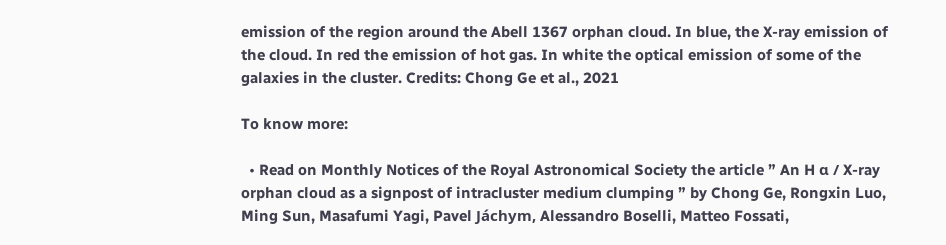emission of the region around the Abell 1367 orphan cloud. In blue, the X-ray emission of the cloud. In red the emission of hot gas. In white the optical emission of some of the galaxies in the cluster. Credits: Chong Ge et al., 2021

To know more:

  • Read on Monthly Notices of the Royal Astronomical Society the article ” An H α / X-ray orphan cloud as a signpost of intracluster medium clumping ” by Chong Ge, Rongxin Luo, Ming Sun, Masafumi Yagi, Pavel Jáchym, Alessandro Boselli, Matteo Fossati,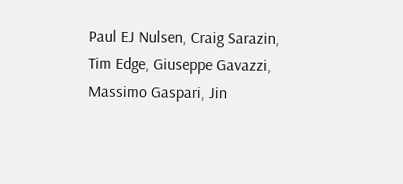Paul EJ Nulsen, Craig Sarazin, Tim Edge, Giuseppe Gavazzi, Massimo Gaspari, Jin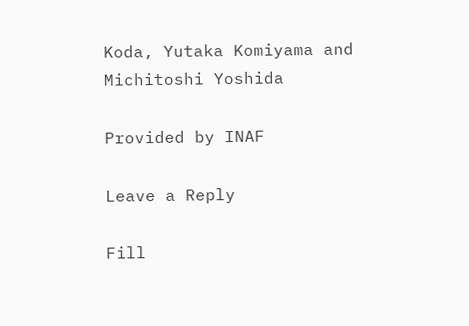Koda, Yutaka Komiyama and Michitoshi Yoshida

Provided by INAF

Leave a Reply

Fill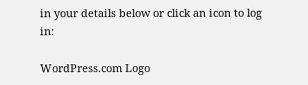in your details below or click an icon to log in:

WordPress.com Logo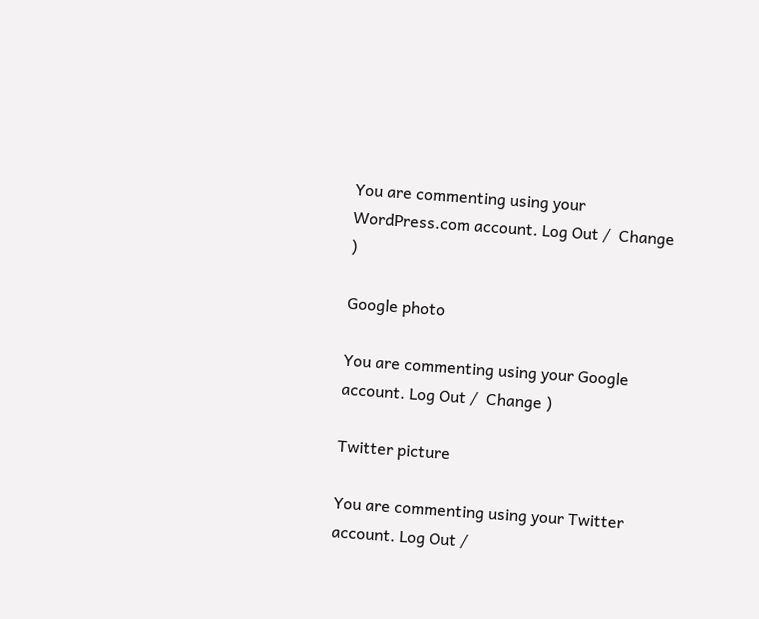You are commenting using your WordPress.com account. Log Out /  Change )

Google photo

You are commenting using your Google account. Log Out /  Change )

Twitter picture

You are commenting using your Twitter account. Log Out /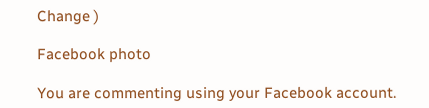Change )

Facebook photo

You are commenting using your Facebook account.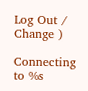Log Out /  Change )

Connecting to %s